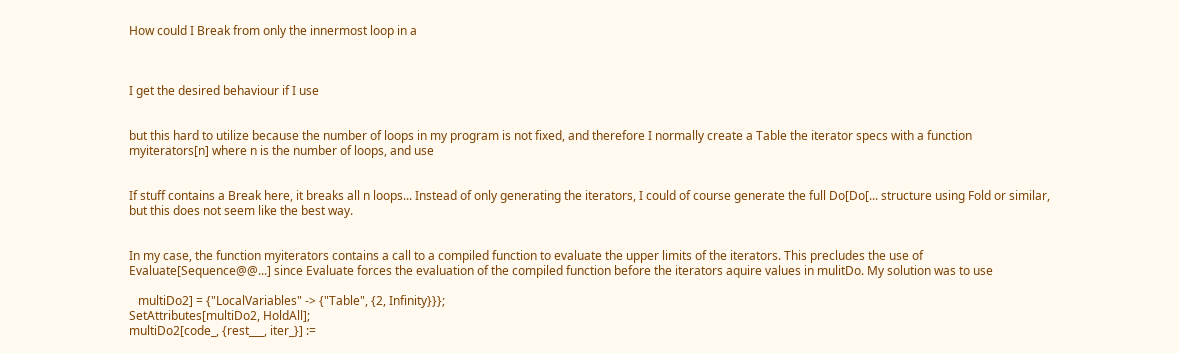How could I Break from only the innermost loop in a



I get the desired behaviour if I use


but this hard to utilize because the number of loops in my program is not fixed, and therefore I normally create a Table the iterator specs with a function myiterators[n] where n is the number of loops, and use


If stuff contains a Break here, it breaks all n loops... Instead of only generating the iterators, I could of course generate the full Do[Do[... structure using Fold or similar, but this does not seem like the best way.


In my case, the function myiterators contains a call to a compiled function to evaluate the upper limits of the iterators. This precludes the use of Evaluate[Sequence@@...] since Evaluate forces the evaluation of the compiled function before the iterators aquire values in mulitDo. My solution was to use

   multiDo2] = {"LocalVariables" -> {"Table", {2, Infinity}}};
SetAttributes[multiDo2, HoldAll];
multiDo2[code_, {rest___, iter_}] :=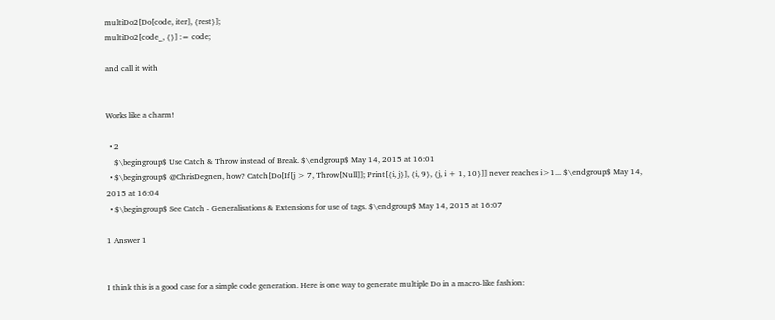multiDo2[Do[code, iter], {rest}];
multiDo2[code_, {}] := code;

and call it with


Works like a charm!

  • 2
    $\begingroup$ Use Catch & Throw instead of Break. $\endgroup$ May 14, 2015 at 16:01
  • $\begingroup$ @ChrisDegnen, how? Catch[Do[If[j > 7, Throw[Null]]; Print[{i, j}], {i, 9}, {j, i + 1, 10}]] never reaches i>1... $\endgroup$ May 14, 2015 at 16:04
  • $\begingroup$ See Catch - Generalisations & Extensions for use of tags. $\endgroup$ May 14, 2015 at 16:07

1 Answer 1


I think this is a good case for a simple code generation. Here is one way to generate multiple Do in a macro-like fashion: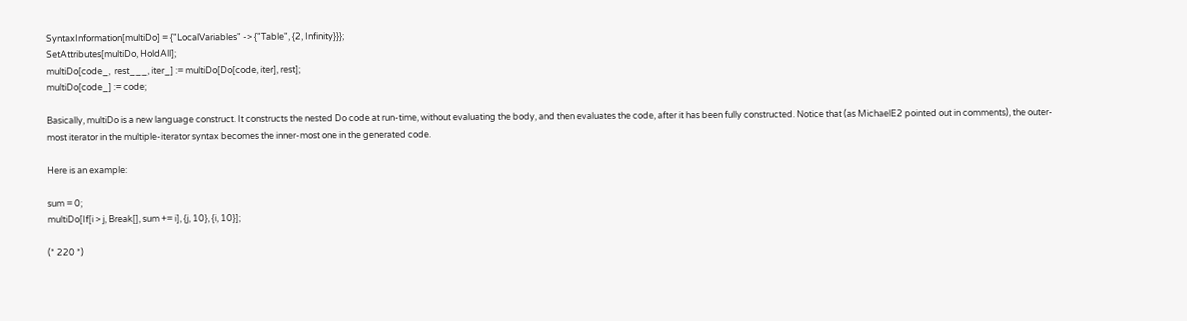SyntaxInformation[multiDo] = {"LocalVariables" -> {"Table", {2, Infinity}}};
SetAttributes[multiDo, HoldAll];
multiDo[code_,  rest___, iter_] := multiDo[Do[code, iter], rest];
multiDo[code_] := code;

Basically, multiDo is a new language construct. It constructs the nested Do code at run-time, without evaluating the body, and then evaluates the code, after it has been fully constructed. Notice that (as MichaelE2 pointed out in comments), the outer-most iterator in the multiple-iterator syntax becomes the inner-most one in the generated code.

Here is an example:

sum = 0;
multiDo[If[i > j, Break[], sum += i], {j, 10}, {i, 10}];

(* 220 *)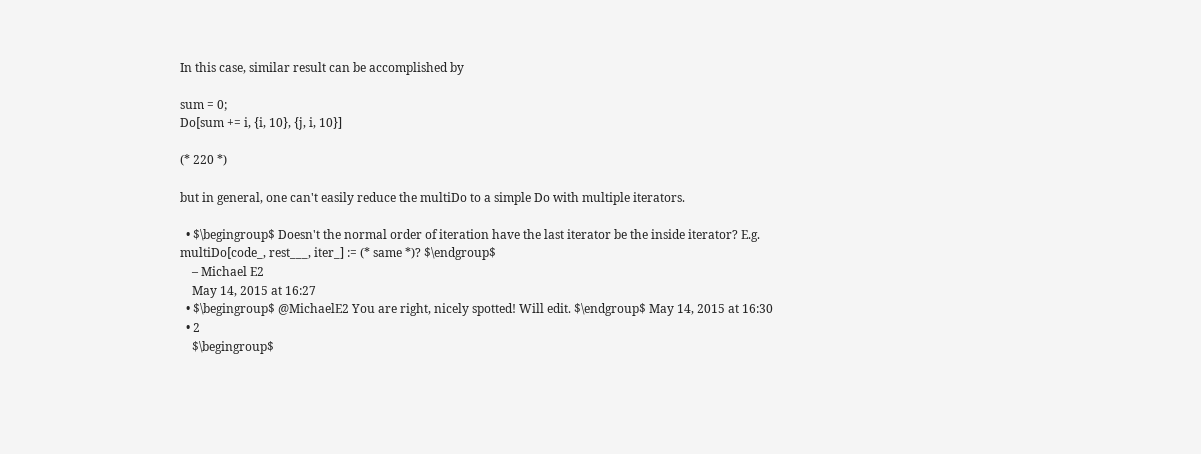In this case, similar result can be accomplished by

sum = 0;
Do[sum += i, {i, 10}, {j, i, 10}]

(* 220 *)

but in general, one can't easily reduce the multiDo to a simple Do with multiple iterators.

  • $\begingroup$ Doesn't the normal order of iteration have the last iterator be the inside iterator? E.g. multiDo[code_, rest___, iter_] := (* same *)? $\endgroup$
    – Michael E2
    May 14, 2015 at 16:27
  • $\begingroup$ @MichaelE2 You are right, nicely spotted! Will edit. $\endgroup$ May 14, 2015 at 16:30
  • 2
    $\begingroup$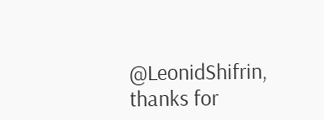@LeonidShifrin, thanks for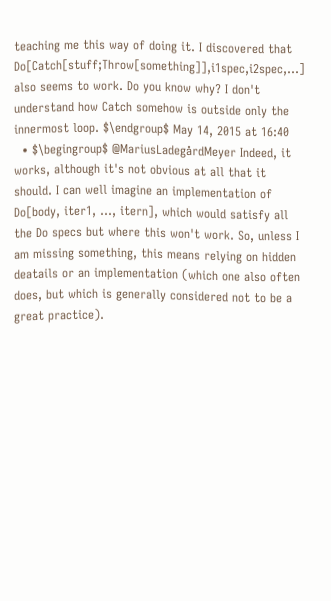teaching me this way of doing it. I discovered that Do[Catch[stuff;Throw[something]],i1spec,i2spec,...] also seems to work. Do you know why? I don't understand how Catch somehow is outside only the innermost loop. $\endgroup$ May 14, 2015 at 16:40
  • $\begingroup$ @MariusLadegårdMeyer Indeed, it works, although it's not obvious at all that it should. I can well imagine an implementation of Do[body, iter1, ..., itern], which would satisfy all the Do specs but where this won't work. So, unless I am missing something, this means relying on hidden deatails or an implementation (which one also often does, but which is generally considered not to be a great practice).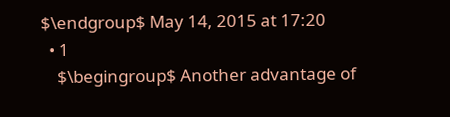$\endgroup$ May 14, 2015 at 17:20
  • 1
    $\begingroup$ Another advantage of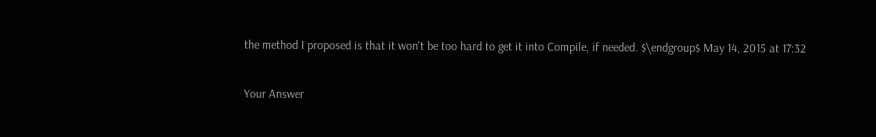the method I proposed is that it won't be too hard to get it into Compile, if needed. $\endgroup$ May 14, 2015 at 17:32

Your Answer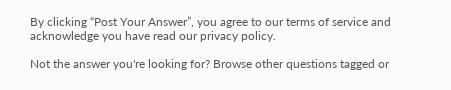By clicking “Post Your Answer”, you agree to our terms of service and acknowledge you have read our privacy policy.

Not the answer you're looking for? Browse other questions tagged or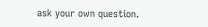ask your own question.